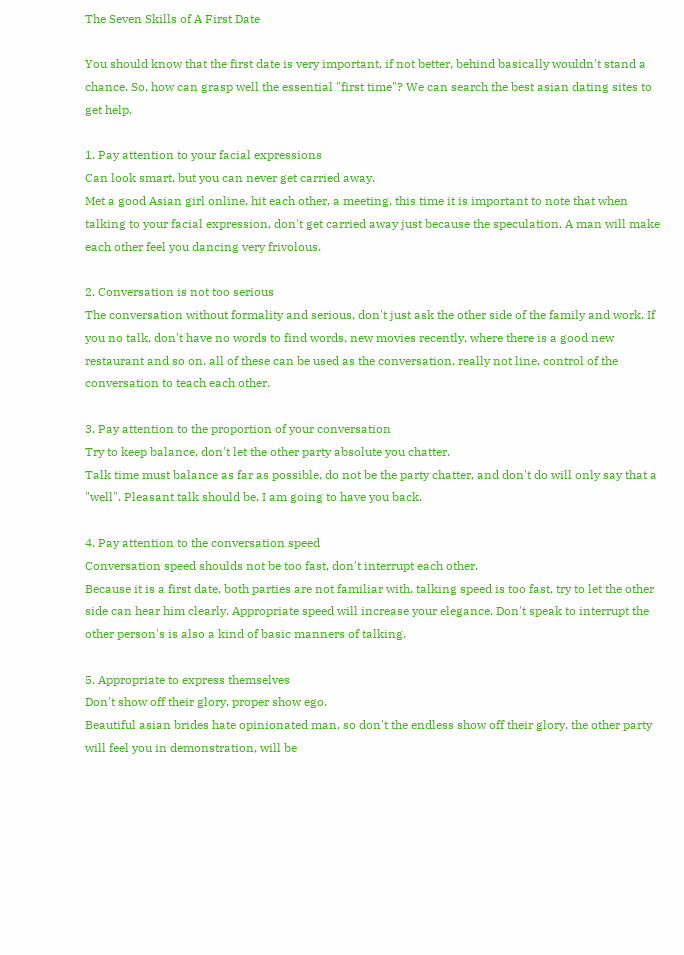The Seven Skills of A First Date

You should know that the first date is very important, if not better, behind basically wouldn't stand a chance. So, how can grasp well the essential "first time"? We can search the best asian dating sites to get help.

1. Pay attention to your facial expressions
Can look smart, but you can never get carried away.
Met a good Asian girl online, hit each other, a meeting, this time it is important to note that when talking to your facial expression, don't get carried away just because the speculation. A man will make each other feel you dancing very frivolous.

2. Conversation is not too serious
The conversation without formality and serious, don't just ask the other side of the family and work. If you no talk, don't have no words to find words, new movies recently, where there is a good new restaurant and so on, all of these can be used as the conversation, really not line, control of the conversation to teach each other.

3. Pay attention to the proportion of your conversation
Try to keep balance, don't let the other party absolute you chatter.
Talk time must balance as far as possible, do not be the party chatter, and don't do will only say that a "well". Pleasant talk should be, I am going to have you back.

4. Pay attention to the conversation speed
Conversation speed shoulds not be too fast, don't interrupt each other.
Because it is a first date, both parties are not familiar with, talking speed is too fast, try to let the other side can hear him clearly. Appropriate speed will increase your elegance. Don't speak to interrupt the other person's is also a kind of basic manners of talking.

5. Appropriate to express themselves
Don't show off their glory, proper show ego.
Beautiful asian brides hate opinionated man, so don't the endless show off their glory, the other party will feel you in demonstration, will be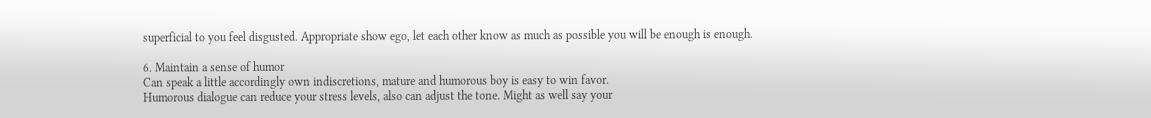superficial to you feel disgusted. Appropriate show ego, let each other know as much as possible you will be enough is enough.

6. Maintain a sense of humor
Can speak a little accordingly own indiscretions, mature and humorous boy is easy to win favor.
Humorous dialogue can reduce your stress levels, also can adjust the tone. Might as well say your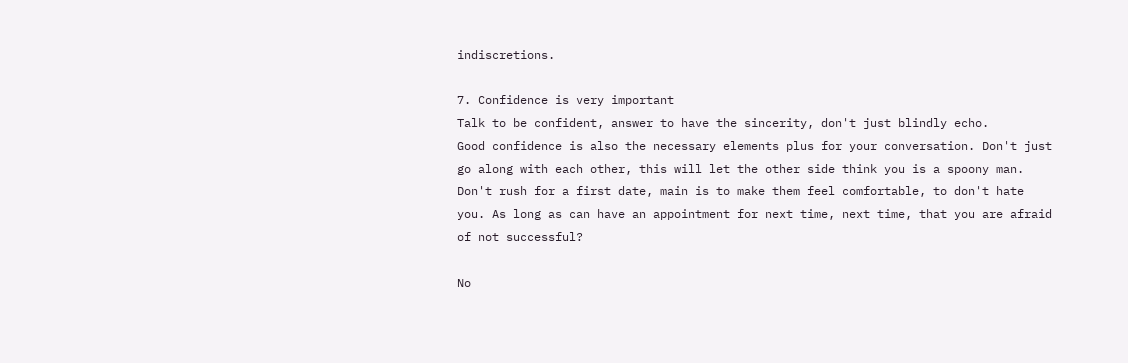indiscretions.

7. Confidence is very important
Talk to be confident, answer to have the sincerity, don't just blindly echo.
Good confidence is also the necessary elements plus for your conversation. Don't just go along with each other, this will let the other side think you is a spoony man.
Don't rush for a first date, main is to make them feel comfortable, to don't hate you. As long as can have an appointment for next time, next time, that you are afraid of not successful?

No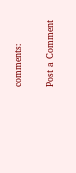comments:

Post a Comment